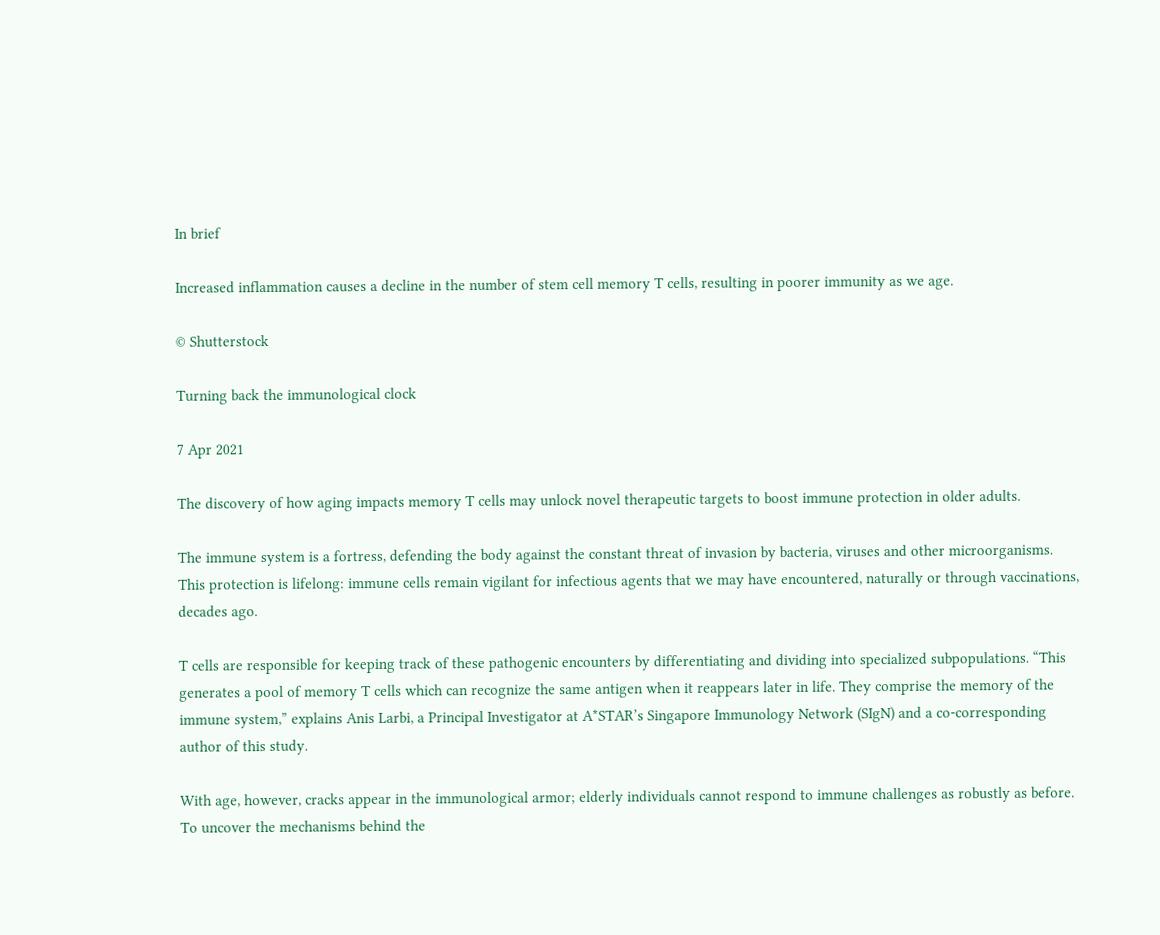In brief

Increased inflammation causes a decline in the number of stem cell memory T cells, resulting in poorer immunity as we age.

© Shutterstock

Turning back the immunological clock

7 Apr 2021

The discovery of how aging impacts memory T cells may unlock novel therapeutic targets to boost immune protection in older adults.

The immune system is a fortress, defending the body against the constant threat of invasion by bacteria, viruses and other microorganisms. This protection is lifelong: immune cells remain vigilant for infectious agents that we may have encountered, naturally or through vaccinations, decades ago.

T cells are responsible for keeping track of these pathogenic encounters by differentiating and dividing into specialized subpopulations. “This generates a pool of memory T cells which can recognize the same antigen when it reappears later in life. They comprise the memory of the immune system,” explains Anis Larbi, a Principal Investigator at A*STAR’s Singapore Immunology Network (SIgN) and a co-corresponding author of this study.

With age, however, cracks appear in the immunological armor; elderly individuals cannot respond to immune challenges as robustly as before. To uncover the mechanisms behind the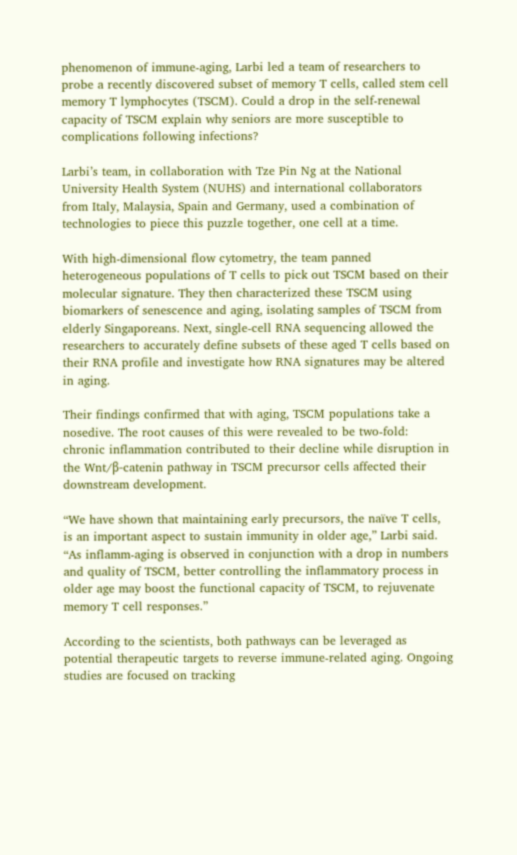phenomenon of immune-aging, Larbi led a team of researchers to probe a recently discovered subset of memory T cells, called stem cell memory T lymphocytes (TSCM). Could a drop in the self-renewal capacity of TSCM explain why seniors are more susceptible to complications following infections?

Larbi’s team, in collaboration with Tze Pin Ng at the National University Health System (NUHS) and international collaborators from Italy, Malaysia, Spain and Germany, used a combination of technologies to piece this puzzle together, one cell at a time.

With high-dimensional flow cytometry, the team panned heterogeneous populations of T cells to pick out TSCM based on their molecular signature. They then characterized these TSCM using biomarkers of senescence and aging, isolating samples of TSCM from elderly Singaporeans. Next, single-cell RNA sequencing allowed the researchers to accurately define subsets of these aged T cells based on their RNA profile and investigate how RNA signatures may be altered in aging.

Their findings confirmed that with aging, TSCM populations take a nosedive. The root causes of this were revealed to be two-fold: chronic inflammation contributed to their decline while disruption in the Wnt/β-catenin pathway in TSCM precursor cells affected their downstream development.

“We have shown that maintaining early precursors, the naïve T cells, is an important aspect to sustain immunity in older age,” Larbi said. “As inflamm-aging is observed in conjunction with a drop in numbers and quality of TSCM, better controlling the inflammatory process in older age may boost the functional capacity of TSCM, to rejuvenate memory T cell responses.”

According to the scientists, both pathways can be leveraged as potential therapeutic targets to reverse immune-related aging. Ongoing studies are focused on tracking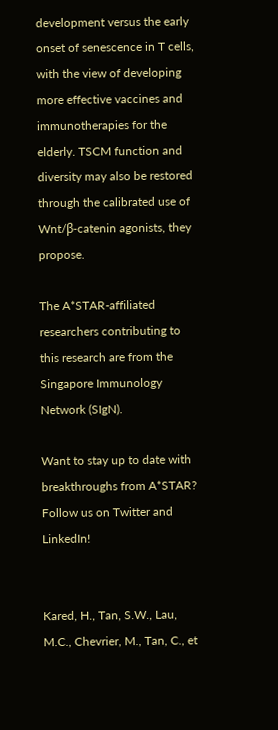development versus the early onset of senescence in T cells, with the view of developing more effective vaccines and immunotherapies for the elderly. TSCM function and diversity may also be restored through the calibrated use of Wnt/β-catenin agonists, they propose.

The A*STAR-affiliated researchers contributing to this research are from the Singapore Immunology Network (SIgN).

Want to stay up to date with breakthroughs from A*STAR? Follow us on Twitter and LinkedIn!


Kared, H., Tan, S.W., Lau, M.C., Chevrier, M., Tan, C., et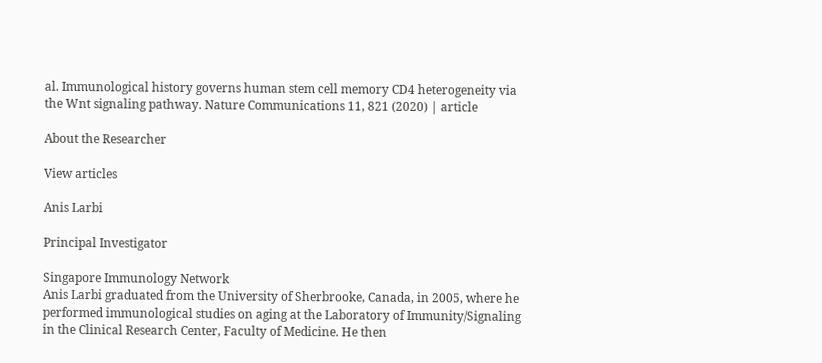al. Immunological history governs human stem cell memory CD4 heterogeneity via the Wnt signaling pathway. Nature Communications 11, 821 (2020) | article

About the Researcher

View articles

Anis Larbi

Principal Investigator

Singapore Immunology Network
Anis Larbi graduated from the University of Sherbrooke, Canada, in 2005, where he performed immunological studies on aging at the Laboratory of Immunity/Signaling in the Clinical Research Center, Faculty of Medicine. He then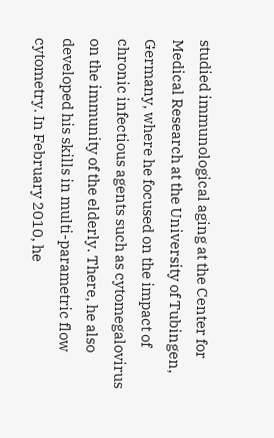studied immunological aging at the Center for Medical Research at the University of Tubingen, Germany, where he focused on the impact of chronic infectious agents such as cytomegalovirus on the immunity of the elderly. There, he also developed his skills in multi-parametric flow cytometry. In February 2010, he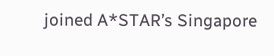joined A*STAR’s Singapore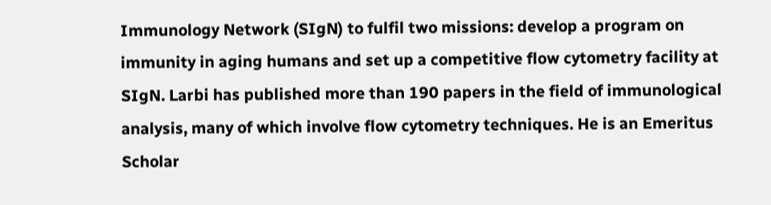Immunology Network (SIgN) to fulfil two missions: develop a program on immunity in aging humans and set up a competitive flow cytometry facility at SIgN. Larbi has published more than 190 papers in the field of immunological analysis, many of which involve flow cytometry techniques. He is an Emeritus Scholar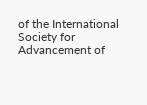of the International Society for Advancement of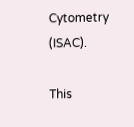Cytometry (ISAC).

This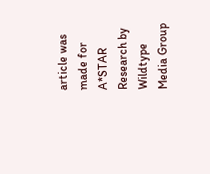article was made for A*STAR Research by Wildtype Media Group